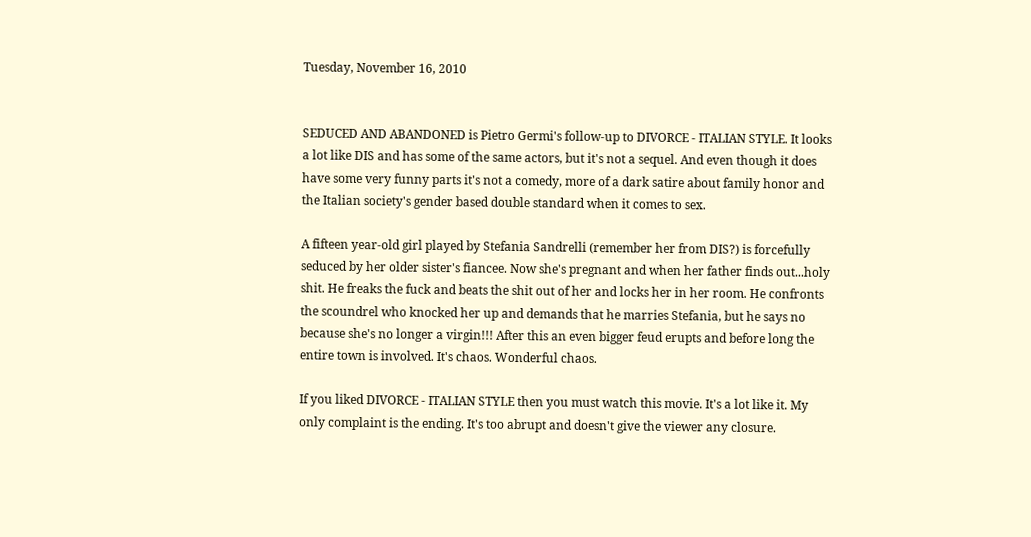Tuesday, November 16, 2010


SEDUCED AND ABANDONED is Pietro Germi's follow-up to DIVORCE - ITALIAN STYLE. It looks a lot like DIS and has some of the same actors, but it's not a sequel. And even though it does have some very funny parts it's not a comedy, more of a dark satire about family honor and the Italian society's gender based double standard when it comes to sex.

A fifteen year-old girl played by Stefania Sandrelli (remember her from DIS?) is forcefully seduced by her older sister's fiancee. Now she's pregnant and when her father finds out...holy shit. He freaks the fuck and beats the shit out of her and locks her in her room. He confronts the scoundrel who knocked her up and demands that he marries Stefania, but he says no because she's no longer a virgin!!! After this an even bigger feud erupts and before long the entire town is involved. It's chaos. Wonderful chaos.

If you liked DIVORCE - ITALIAN STYLE then you must watch this movie. It's a lot like it. My only complaint is the ending. It's too abrupt and doesn't give the viewer any closure.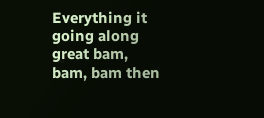Everything it going along great bam, bam, bam then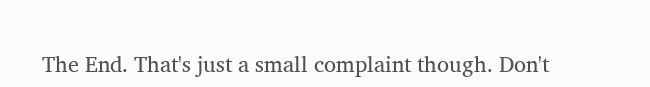The End. That's just a small complaint though. Don't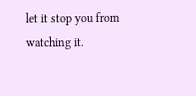let it stop you from watching it.